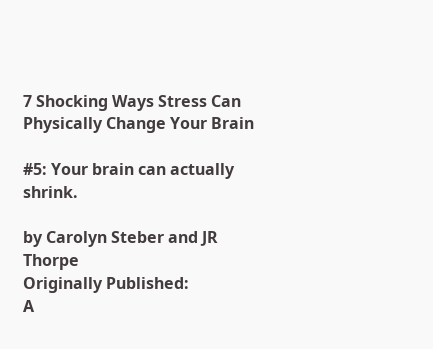7 Shocking Ways Stress Can Physically Change Your Brain

#5: Your brain can actually shrink.

by Carolyn Steber and JR Thorpe
Originally Published:
A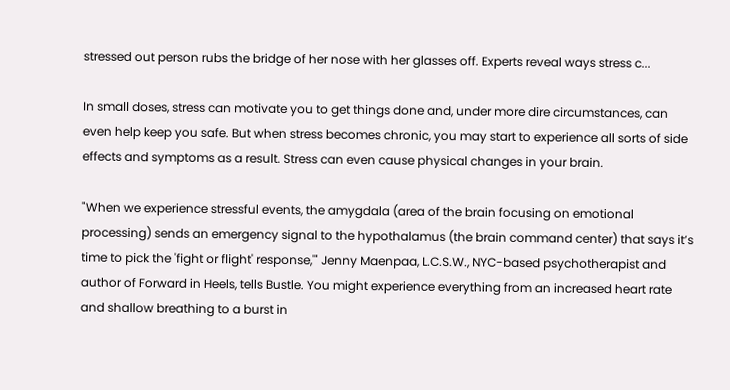stressed out person rubs the bridge of her nose with her glasses off. Experts reveal ways stress c...

In small doses, stress can motivate you to get things done and, under more dire circumstances, can even help keep you safe. But when stress becomes chronic, you may start to experience all sorts of side effects and symptoms as a result. Stress can even cause physical changes in your brain.

"When we experience stressful events, the amygdala (area of the brain focusing on emotional processing) sends an emergency signal to the hypothalamus (the brain command center) that says it’s time to pick the 'fight or flight' response,'" Jenny Maenpaa, L.C.S.W., NYC-based psychotherapist and author of Forward in Heels, tells Bustle. You might experience everything from an increased heart rate and shallow breathing to a burst in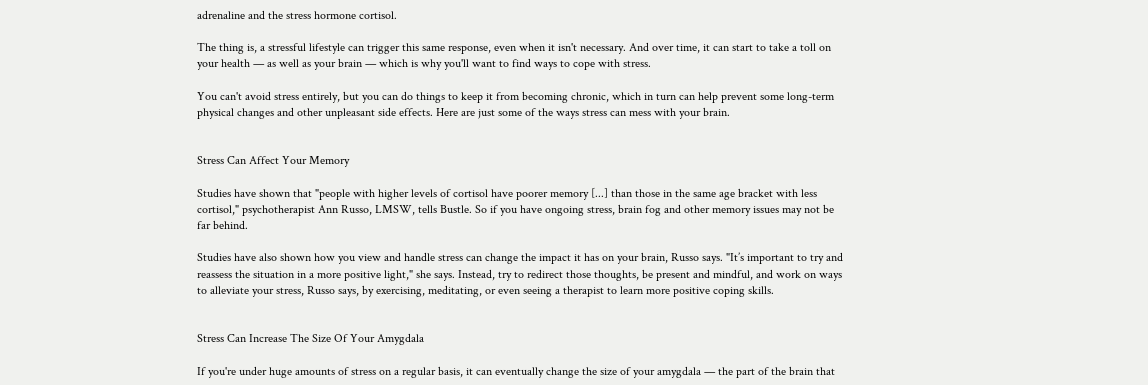adrenaline and the stress hormone cortisol.

The thing is, a stressful lifestyle can trigger this same response, even when it isn't necessary. And over time, it can start to take a toll on your health — as well as your brain — which is why you'll want to find ways to cope with stress.

You can't avoid stress entirely, but you can do things to keep it from becoming chronic, which in turn can help prevent some long-term physical changes and other unpleasant side effects. Here are just some of the ways stress can mess with your brain.


Stress Can Affect Your Memory

Studies have shown that "people with higher levels of cortisol have poorer memory [...] than those in the same age bracket with less cortisol," psychotherapist Ann Russo, LMSW, tells Bustle. So if you have ongoing stress, brain fog and other memory issues may not be far behind.

Studies have also shown how you view and handle stress can change the impact it has on your brain, Russo says. "It’s important to try and reassess the situation in a more positive light," she says. Instead, try to redirect those thoughts, be present and mindful, and work on ways to alleviate your stress, Russo says, by exercising, meditating, or even seeing a therapist to learn more positive coping skills.


Stress Can Increase The Size Of Your Amygdala

If you're under huge amounts of stress on a regular basis, it can eventually change the size of your amygdala — the part of the brain that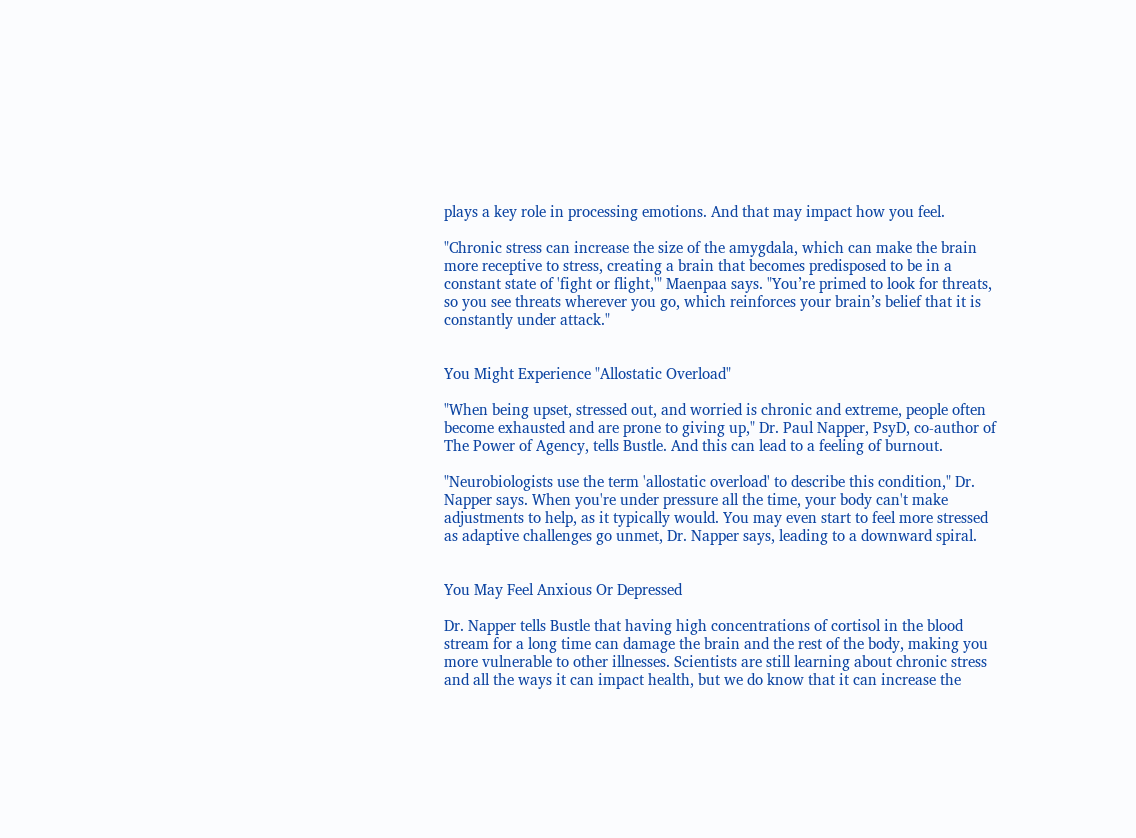plays a key role in processing emotions. And that may impact how you feel.

"Chronic stress can increase the size of the amygdala, which can make the brain more receptive to stress, creating a brain that becomes predisposed to be in a constant state of 'fight or flight,'" Maenpaa says. "You’re primed to look for threats, so you see threats wherever you go, which reinforces your brain’s belief that it is constantly under attack."


You Might Experience "Allostatic Overload"

"When being upset, stressed out, and worried is chronic and extreme, people often become exhausted and are prone to giving up," Dr. Paul Napper, PsyD, co-author of The Power of Agency, tells Bustle. And this can lead to a feeling of burnout.

"Neurobiologists use the term 'allostatic overload' to describe this condition," Dr. Napper says. When you're under pressure all the time, your body can't make adjustments to help, as it typically would. You may even start to feel more stressed as adaptive challenges go unmet, Dr. Napper says, leading to a downward spiral.


You May Feel Anxious Or Depressed

Dr. Napper tells Bustle that having high concentrations of cortisol in the blood stream for a long time can damage the brain and the rest of the body, making you more vulnerable to other illnesses. Scientists are still learning about chronic stress and all the ways it can impact health, but we do know that it can increase the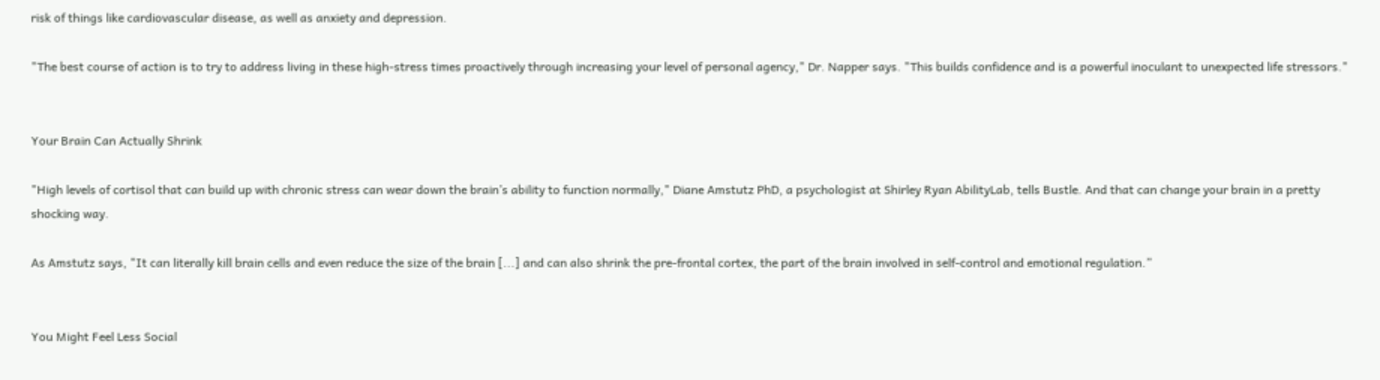risk of things like cardiovascular disease, as well as anxiety and depression.

"The best course of action is to try to address living in these high-stress times proactively through increasing your level of personal agency," Dr. Napper says. "This builds confidence and is a powerful inoculant to unexpected life stressors."


Your Brain Can Actually Shrink

"High levels of cortisol that can build up with chronic stress can wear down the brain’s ability to function normally," Diane Amstutz PhD, a psychologist at Shirley Ryan AbilityLab, tells Bustle. And that can change your brain in a pretty shocking way.

As Amstutz says, "It can literally kill brain cells and even reduce the size of the brain [...] and can also shrink the pre-frontal cortex, the part of the brain involved in self-control and emotional regulation.”


You Might Feel Less Social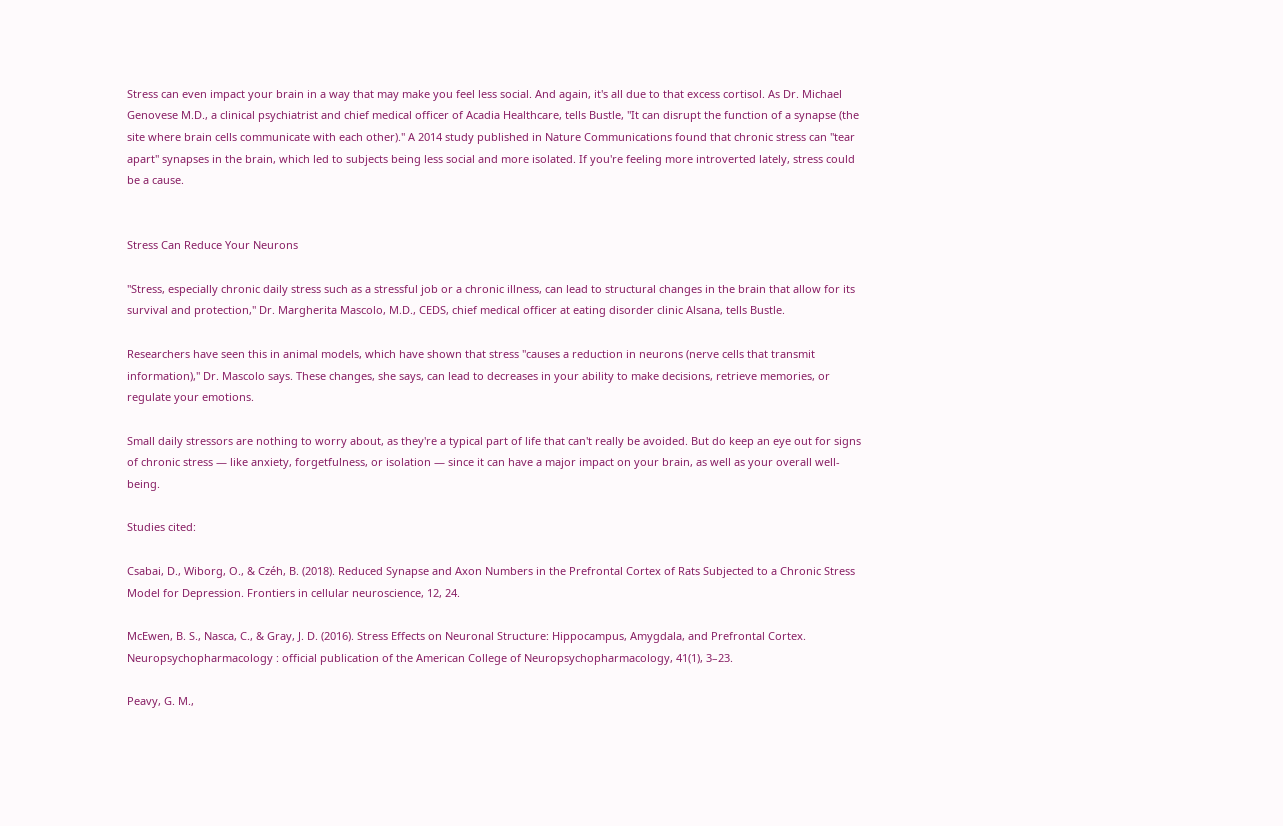Stress can even impact your brain in a way that may make you feel less social. And again, it's all due to that excess cortisol. As Dr. Michael Genovese M.D., a clinical psychiatrist and chief medical officer of Acadia Healthcare, tells Bustle, "It can disrupt the function of a synapse (the site where brain cells communicate with each other)." A 2014 study published in Nature Communications found that chronic stress can "tear apart" synapses in the brain, which led to subjects being less social and more isolated. If you're feeling more introverted lately, stress could be a cause.


Stress Can Reduce Your Neurons

"Stress, especially chronic daily stress such as a stressful job or a chronic illness, can lead to structural changes in the brain that allow for its survival and protection," Dr. Margherita Mascolo, M.D., CEDS, chief medical officer at eating disorder clinic Alsana, tells Bustle.

Researchers have seen this in animal models, which have shown that stress "causes a reduction in neurons (nerve cells that transmit information)," Dr. Mascolo says. These changes, she says, can lead to decreases in your ability to make decisions, retrieve memories, or regulate your emotions.

Small daily stressors are nothing to worry about, as they're a typical part of life that can't really be avoided. But do keep an eye out for signs of chronic stress — like anxiety, forgetfulness, or isolation — since it can have a major impact on your brain, as well as your overall well-being.

Studies cited:

Csabai, D., Wiborg, O., & Czéh, B. (2018). Reduced Synapse and Axon Numbers in the Prefrontal Cortex of Rats Subjected to a Chronic Stress Model for Depression. Frontiers in cellular neuroscience, 12, 24.

McEwen, B. S., Nasca, C., & Gray, J. D. (2016). Stress Effects on Neuronal Structure: Hippocampus, Amygdala, and Prefrontal Cortex. Neuropsychopharmacology : official publication of the American College of Neuropsychopharmacology, 41(1), 3–23.

Peavy, G. M.,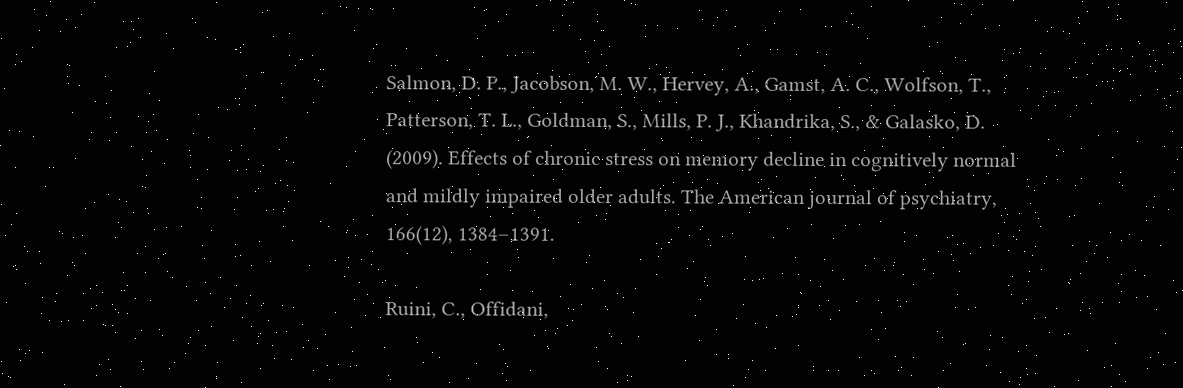Salmon, D. P., Jacobson, M. W., Hervey, A., Gamst, A. C., Wolfson, T., Patterson, T. L., Goldman, S., Mills, P. J., Khandrika, S., & Galasko, D. (2009). Effects of chronic stress on memory decline in cognitively normal and mildly impaired older adults. The American journal of psychiatry, 166(12), 1384–1391.

Ruini, C., Offidani,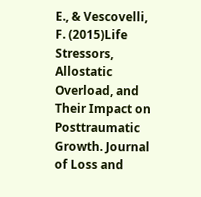E., & Vescovelli, F. (2015)Life Stressors, Allostatic Overload, and Their Impact on Posttraumatic Growth. Journal of Loss and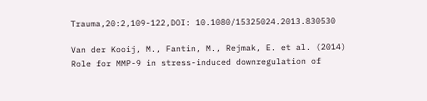Trauma,20:2,109-122,DOI: 10.1080/15325024.2013.830530

Van der Kooij, M., Fantin, M., Rejmak, E. et al. (2014) Role for MMP-9 in stress-induced downregulation of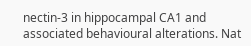nectin-3 in hippocampal CA1 and associated behavioural alterations. Nat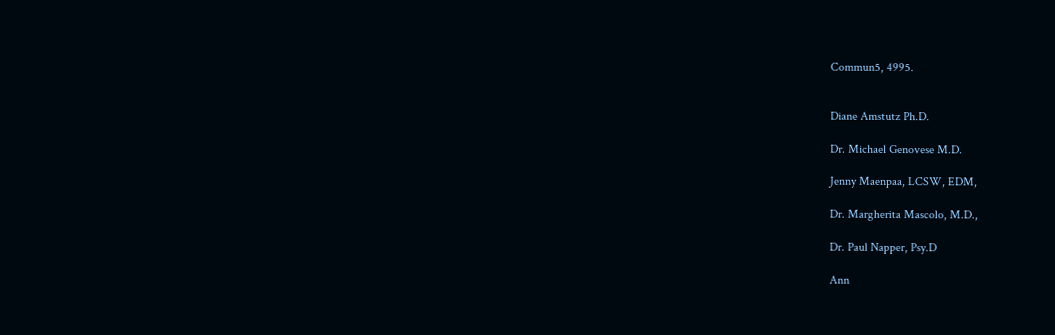Commun5, 4995.


Diane Amstutz Ph.D.

Dr. Michael Genovese M.D.

Jenny Maenpaa, LCSW, EDM,

Dr. Margherita Mascolo, M.D.,

Dr. Paul Napper, Psy.D

Ann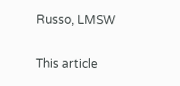Russo, LMSW

This article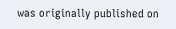was originally published on